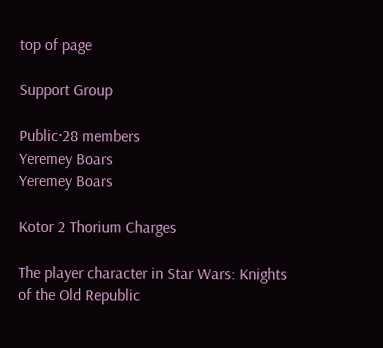top of page

Support Group

Public·28 members
Yeremey Boars
Yeremey Boars

Kotor 2 Thorium Charges

The player character in Star Wars: Knights of the Old Republic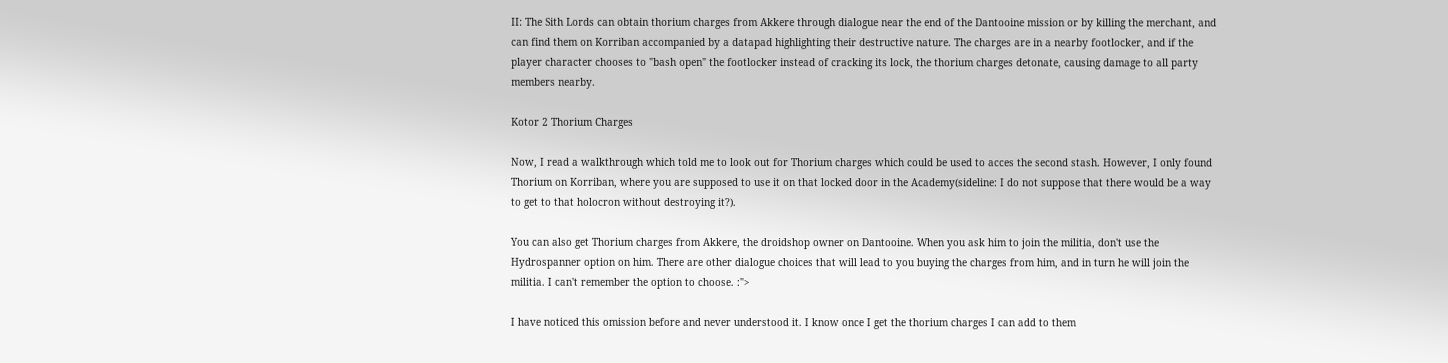II: The Sith Lords can obtain thorium charges from Akkere through dialogue near the end of the Dantooine mission or by killing the merchant, and can find them on Korriban accompanied by a datapad highlighting their destructive nature. The charges are in a nearby footlocker, and if the player character chooses to "bash open" the footlocker instead of cracking its lock, the thorium charges detonate, causing damage to all party members nearby.

Kotor 2 Thorium Charges

Now, I read a walkthrough which told me to look out for Thorium charges which could be used to acces the second stash. However, I only found Thorium on Korriban, where you are supposed to use it on that locked door in the Academy(sideline: I do not suppose that there would be a way to get to that holocron without destroying it?).

You can also get Thorium charges from Akkere, the droidshop owner on Dantooine. When you ask him to join the militia, don't use the Hydrospanner option on him. There are other dialogue choices that will lead to you buying the charges from him, and in turn he will join the militia. I can't remember the option to choose. :">

I have noticed this omission before and never understood it. I know once I get the thorium charges I can add to them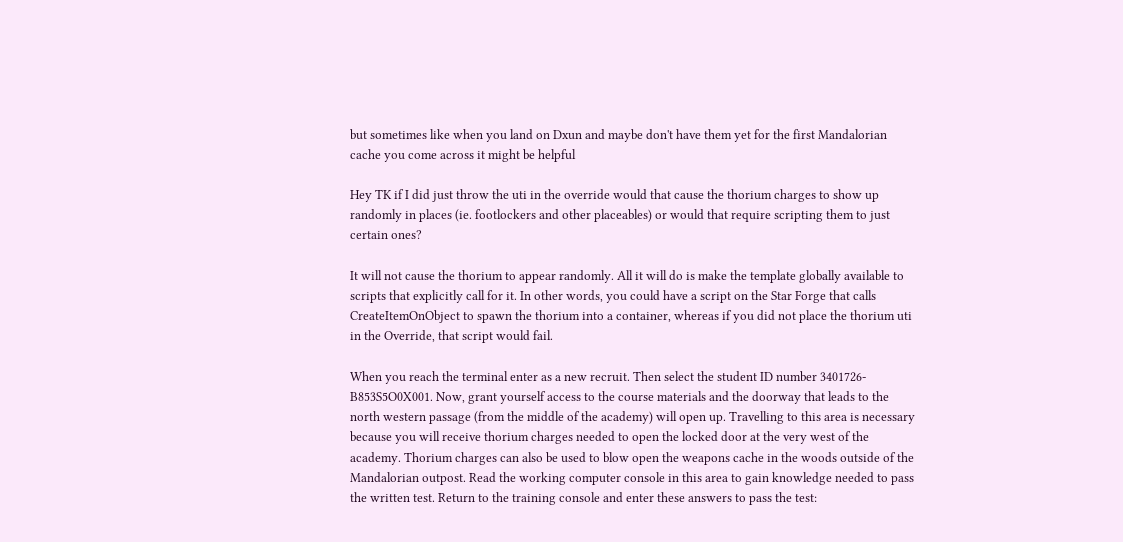but sometimes like when you land on Dxun and maybe don't have them yet for the first Mandalorian cache you come across it might be helpful

Hey TK if I did just throw the uti in the override would that cause the thorium charges to show up randomly in places (ie. footlockers and other placeables) or would that require scripting them to just certain ones?

It will not cause the thorium to appear randomly. All it will do is make the template globally available to scripts that explicitly call for it. In other words, you could have a script on the Star Forge that calls CreateItemOnObject to spawn the thorium into a container, whereas if you did not place the thorium uti in the Override, that script would fail.

When you reach the terminal enter as a new recruit. Then select the student ID number 3401726-B853S5O0X001. Now, grant yourself access to the course materials and the doorway that leads to the north western passage (from the middle of the academy) will open up. Travelling to this area is necessary because you will receive thorium charges needed to open the locked door at the very west of the academy. Thorium charges can also be used to blow open the weapons cache in the woods outside of the Mandalorian outpost. Read the working computer console in this area to gain knowledge needed to pass the written test. Return to the training console and enter these answers to pass the test: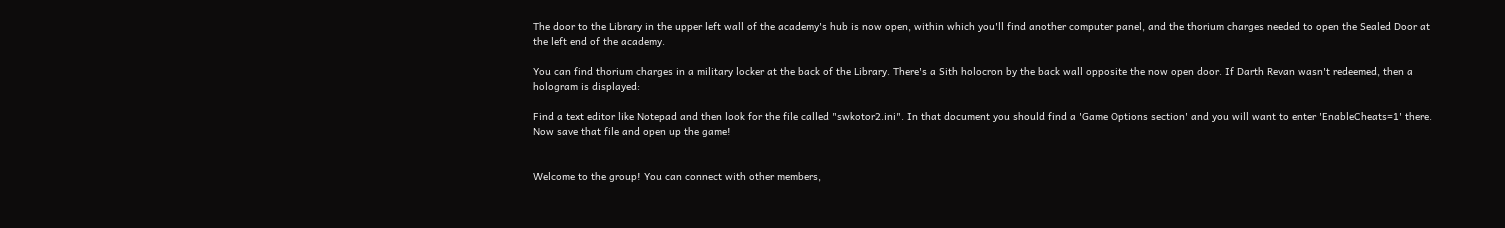The door to the Library in the upper left wall of the academy's hub is now open, within which you'll find another computer panel, and the thorium charges needed to open the Sealed Door at the left end of the academy.

You can find thorium charges in a military locker at the back of the Library. There's a Sith holocron by the back wall opposite the now open door. If Darth Revan wasn't redeemed, then a hologram is displayed:

Find a text editor like Notepad and then look for the file called "swkotor2.ini". In that document you should find a 'Game Options section' and you will want to enter 'EnableCheats=1' there. Now save that file and open up the game!


Welcome to the group! You can connect with other members,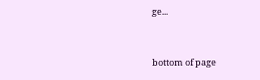ge...


bottom of page